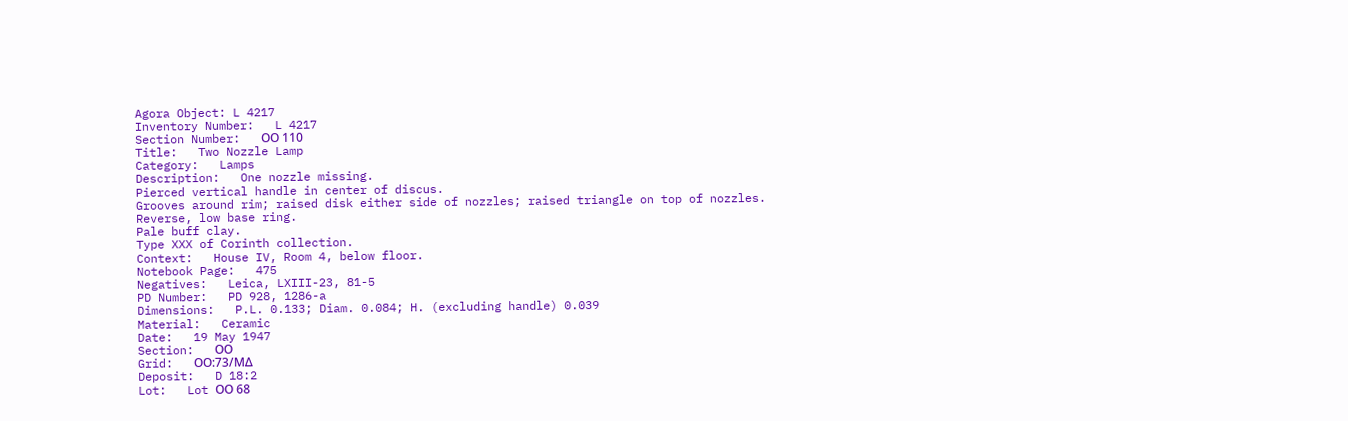Agora Object: L 4217
Inventory Number:   L 4217
Section Number:   ΟΟ 110
Title:   Two Nozzle Lamp
Category:   Lamps
Description:   One nozzle missing.
Pierced vertical handle in center of discus.
Grooves around rim; raised disk either side of nozzles; raised triangle on top of nozzles.
Reverse, low base ring.
Pale buff clay.
Type XXX of Corinth collection.
Context:   House IV, Room 4, below floor.
Notebook Page:   475
Negatives:   Leica, LXIII-23, 81-5
PD Number:   PD 928, 1286-a
Dimensions:   P.L. 0.133; Diam. 0.084; H. (excluding handle) 0.039
Material:   Ceramic
Date:   19 May 1947
Section:   ΟΟ
Grid:   ΟΟ:73/ΜΔ
Deposit:   D 18:2
Lot:   Lot ΟΟ 68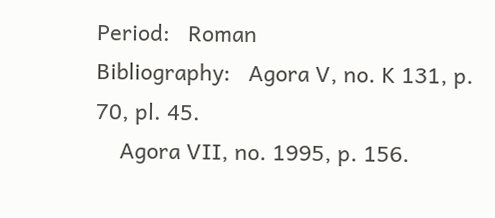Period:   Roman
Bibliography:   Agora V, no. K 131, p. 70, pl. 45.
    Agora VII, no. 1995, p. 156.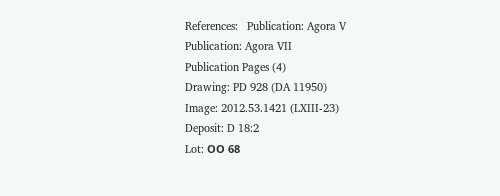References:   Publication: Agora V
Publication: Agora VII
Publication Pages (4)
Drawing: PD 928 (DA 11950)
Image: 2012.53.1421 (LXIII-23)
Deposit: D 18:2
Lot: ΟΟ 68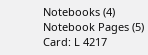Notebooks (4)
Notebook Pages (5)
Card: L 4217